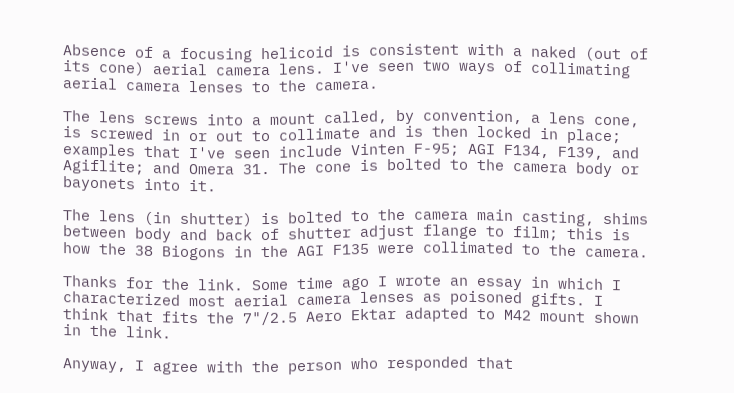Absence of a focusing helicoid is consistent with a naked (out of its cone) aerial camera lens. I've seen two ways of collimating aerial camera lenses to the camera.

The lens screws into a mount called, by convention, a lens cone, is screwed in or out to collimate and is then locked in place; examples that I've seen include Vinten F-95; AGI F134, F139, and Agiflite; and Omera 31. The cone is bolted to the camera body or bayonets into it.

The lens (in shutter) is bolted to the camera main casting, shims between body and back of shutter adjust flange to film; this is how the 38 Biogons in the AGI F135 were collimated to the camera.

Thanks for the link. Some time ago I wrote an essay in which I characterized most aerial camera lenses as poisoned gifts. I think that fits the 7"/2.5 Aero Ektar adapted to M42 mount shown in the link.

Anyway, I agree with the person who responded that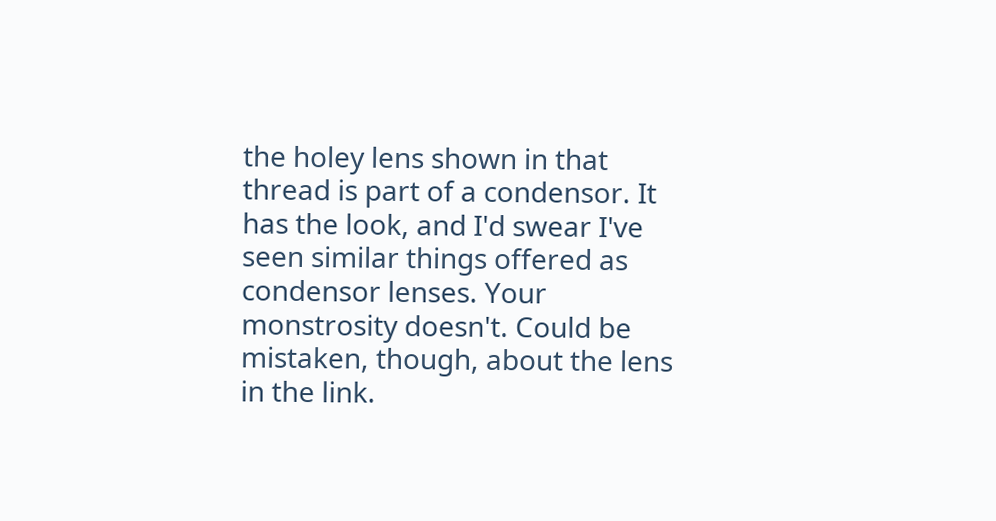the holey lens shown in that thread is part of a condensor. It has the look, and I'd swear I've seen similar things offered as condensor lenses. Your monstrosity doesn't. Could be mistaken, though, about the lens in the link.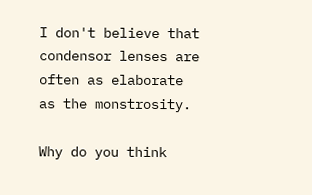I don't believe that condensor lenses are often as elaborate as the monstrosity.

Why do you think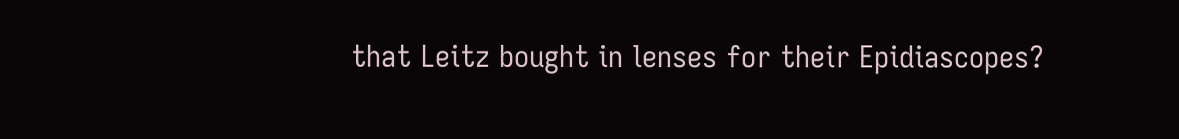that Leitz bought in lenses for their Epidiascopes?